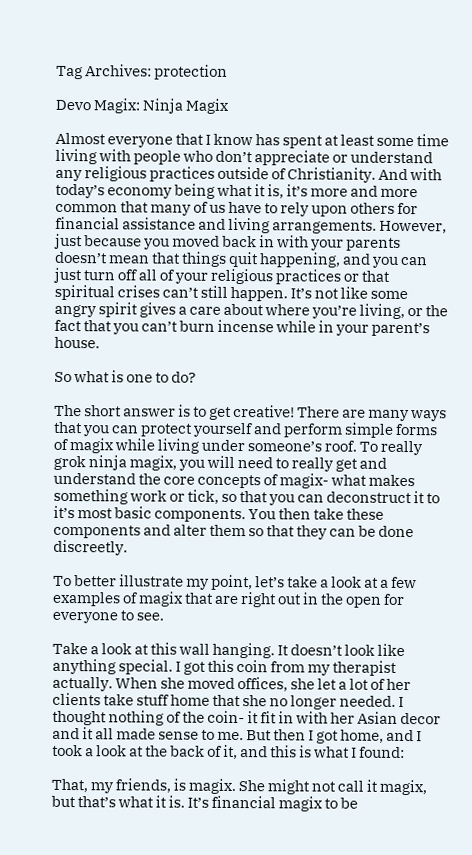Tag Archives: protection

Devo Magix: Ninja Magix

Almost everyone that I know has spent at least some time living with people who don’t appreciate or understand any religious practices outside of Christianity. And with today’s economy being what it is, it’s more and more common that many of us have to rely upon others for financial assistance and living arrangements. However, just because you moved back in with your parents doesn’t mean that things quit happening, and you can just turn off all of your religious practices or that spiritual crises can’t still happen. It’s not like some angry spirit gives a care about where you’re living, or the fact that you can’t burn incense while in your parent’s house.

So what is one to do?

The short answer is to get creative! There are many ways that you can protect yourself and perform simple forms of magix while living under someone’s roof. To really grok ninja magix, you will need to really get and understand the core concepts of magix- what makes something work or tick, so that you can deconstruct it to it’s most basic components. You then take these components and alter them so that they can be done discreetly.

To better illustrate my point, let’s take a look at a few examples of magix that are right out in the open for everyone to see.

Take a look at this wall hanging. It doesn’t look like anything special. I got this coin from my therapist actually. When she moved offices, she let a lot of her clients take stuff home that she no longer needed. I thought nothing of the coin- it fit in with her Asian decor and it all made sense to me. But then I got home, and I took a look at the back of it, and this is what I found:

That, my friends, is magix. She might not call it magix, but that’s what it is. It’s financial magix to be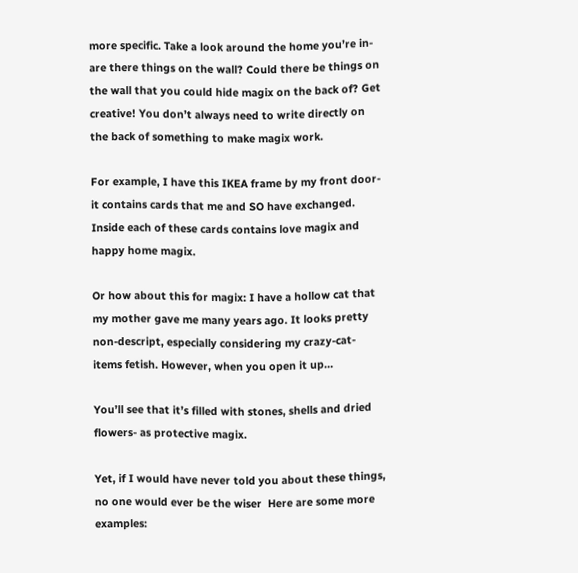more specific. Take a look around the home you’re in- are there things on the wall? Could there be things on the wall that you could hide magix on the back of? Get creative! You don’t always need to write directly on the back of something to make magix work.

For example, I have this IKEA frame by my front door- it contains cards that me and SO have exchanged. Inside each of these cards contains love magix and happy home magix.

Or how about this for magix: I have a hollow cat that my mother gave me many years ago. It looks pretty non-descript, especially considering my crazy-cat-items fetish. However, when you open it up…

You’ll see that it’s filled with stones, shells and dried flowers- as protective magix.

Yet, if I would have never told you about these things, no one would ever be the wiser  Here are some more examples: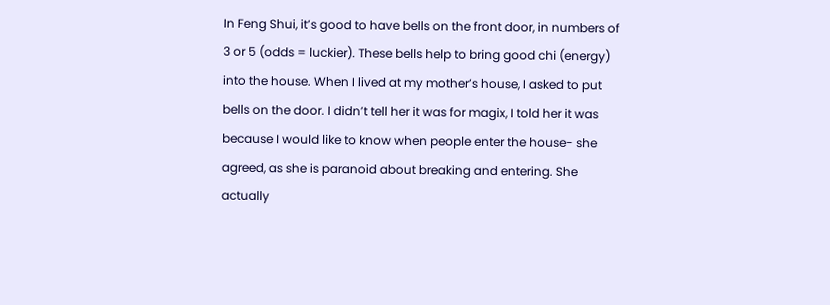In Feng Shui, it’s good to have bells on the front door, in numbers of 3 or 5 (odds = luckier). These bells help to bring good chi (energy) into the house. When I lived at my mother’s house, I asked to put bells on the door. I didn’t tell her it was for magix, I told her it was because I would like to know when people enter the house- she agreed, as she is paranoid about breaking and entering. She actually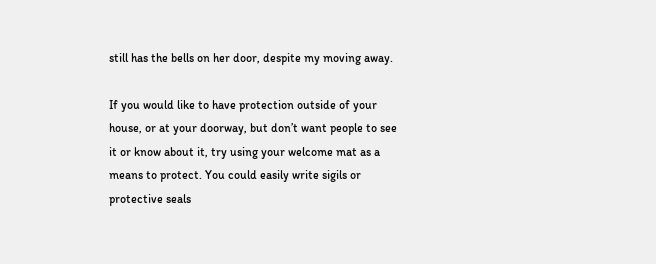still has the bells on her door, despite my moving away.

If you would like to have protection outside of your house, or at your doorway, but don’t want people to see it or know about it, try using your welcome mat as a means to protect. You could easily write sigils or protective seals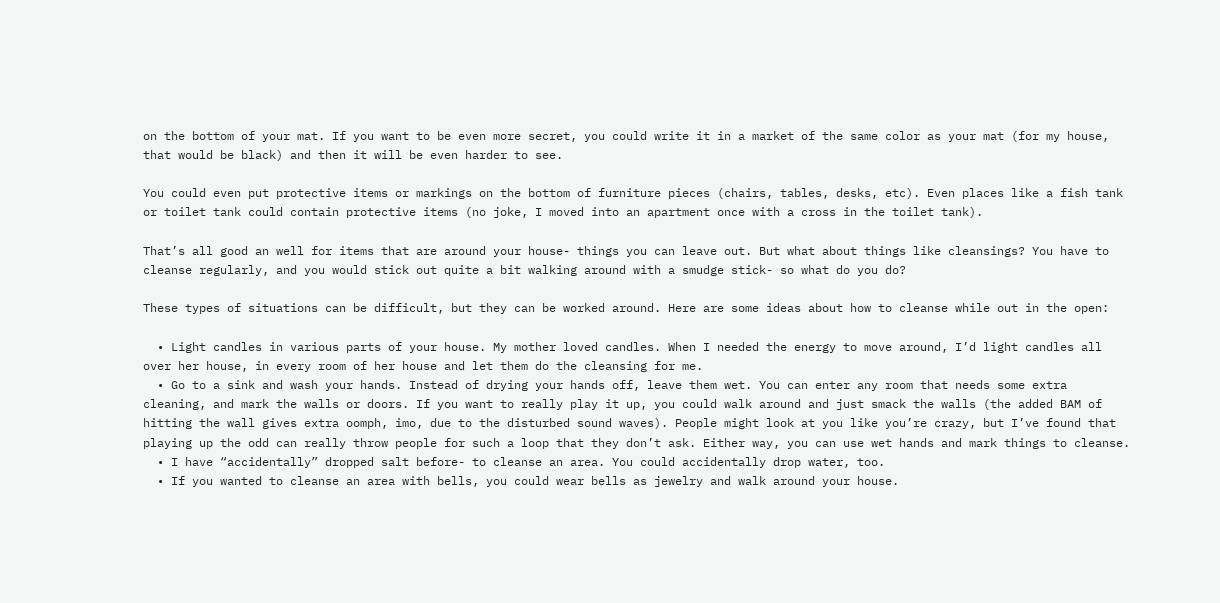on the bottom of your mat. If you want to be even more secret, you could write it in a market of the same color as your mat (for my house, that would be black) and then it will be even harder to see.

You could even put protective items or markings on the bottom of furniture pieces (chairs, tables, desks, etc). Even places like a fish tank or toilet tank could contain protective items (no joke, I moved into an apartment once with a cross in the toilet tank).

That’s all good an well for items that are around your house- things you can leave out. But what about things like cleansings? You have to cleanse regularly, and you would stick out quite a bit walking around with a smudge stick- so what do you do?

These types of situations can be difficult, but they can be worked around. Here are some ideas about how to cleanse while out in the open:

  • Light candles in various parts of your house. My mother loved candles. When I needed the energy to move around, I’d light candles all over her house, in every room of her house and let them do the cleansing for me.
  • Go to a sink and wash your hands. Instead of drying your hands off, leave them wet. You can enter any room that needs some extra cleaning, and mark the walls or doors. If you want to really play it up, you could walk around and just smack the walls (the added BAM of hitting the wall gives extra oomph, imo, due to the disturbed sound waves). People might look at you like you’re crazy, but I’ve found that playing up the odd can really throw people for such a loop that they don’t ask. Either way, you can use wet hands and mark things to cleanse.
  • I have “accidentally” dropped salt before- to cleanse an area. You could accidentally drop water, too.
  • If you wanted to cleanse an area with bells, you could wear bells as jewelry and walk around your house.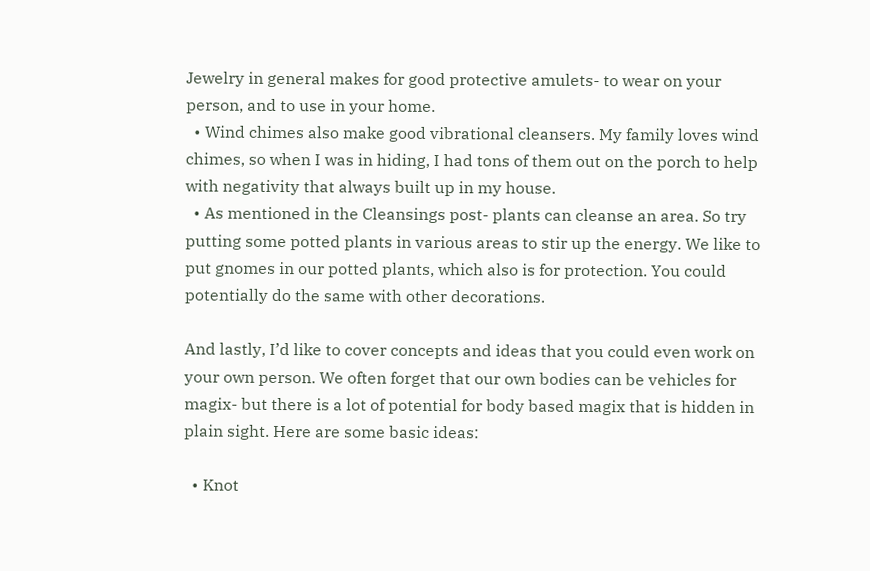Jewelry in general makes for good protective amulets- to wear on your person, and to use in your home.
  • Wind chimes also make good vibrational cleansers. My family loves wind chimes, so when I was in hiding, I had tons of them out on the porch to help with negativity that always built up in my house.
  • As mentioned in the Cleansings post- plants can cleanse an area. So try putting some potted plants in various areas to stir up the energy. We like to put gnomes in our potted plants, which also is for protection. You could potentially do the same with other decorations.

And lastly, I’d like to cover concepts and ideas that you could even work on your own person. We often forget that our own bodies can be vehicles for magix- but there is a lot of potential for body based magix that is hidden in plain sight. Here are some basic ideas:

  • Knot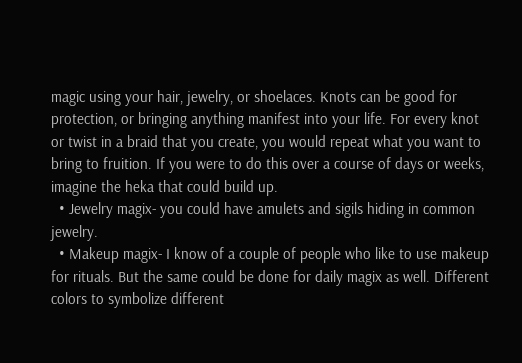magic using your hair, jewelry, or shoelaces. Knots can be good for protection, or bringing anything manifest into your life. For every knot or twist in a braid that you create, you would repeat what you want to bring to fruition. If you were to do this over a course of days or weeks, imagine the heka that could build up.
  • Jewelry magix- you could have amulets and sigils hiding in common jewelry.
  • Makeup magix- I know of a couple of people who like to use makeup for rituals. But the same could be done for daily magix as well. Different colors to symbolize different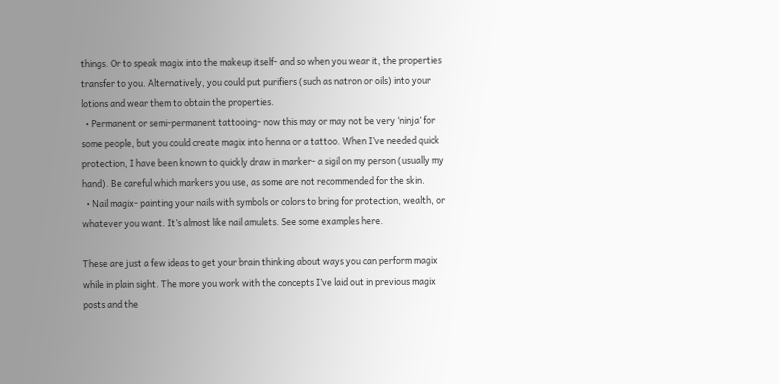things. Or to speak magix into the makeup itself- and so when you wear it, the properties transfer to you. Alternatively, you could put purifiers (such as natron or oils) into your lotions and wear them to obtain the properties.
  • Permanent or semi-permanent tattooing- now this may or may not be very ‘ninja’ for some people, but you could create magix into henna or a tattoo. When I’ve needed quick protection, I have been known to quickly draw in marker- a sigil on my person (usually my hand). Be careful which markers you use, as some are not recommended for the skin.
  • Nail magix- painting your nails with symbols or colors to bring for protection, wealth, or whatever you want. It’s almost like nail amulets. See some examples here.

These are just a few ideas to get your brain thinking about ways you can perform magix while in plain sight. The more you work with the concepts I’ve laid out in previous magix posts and the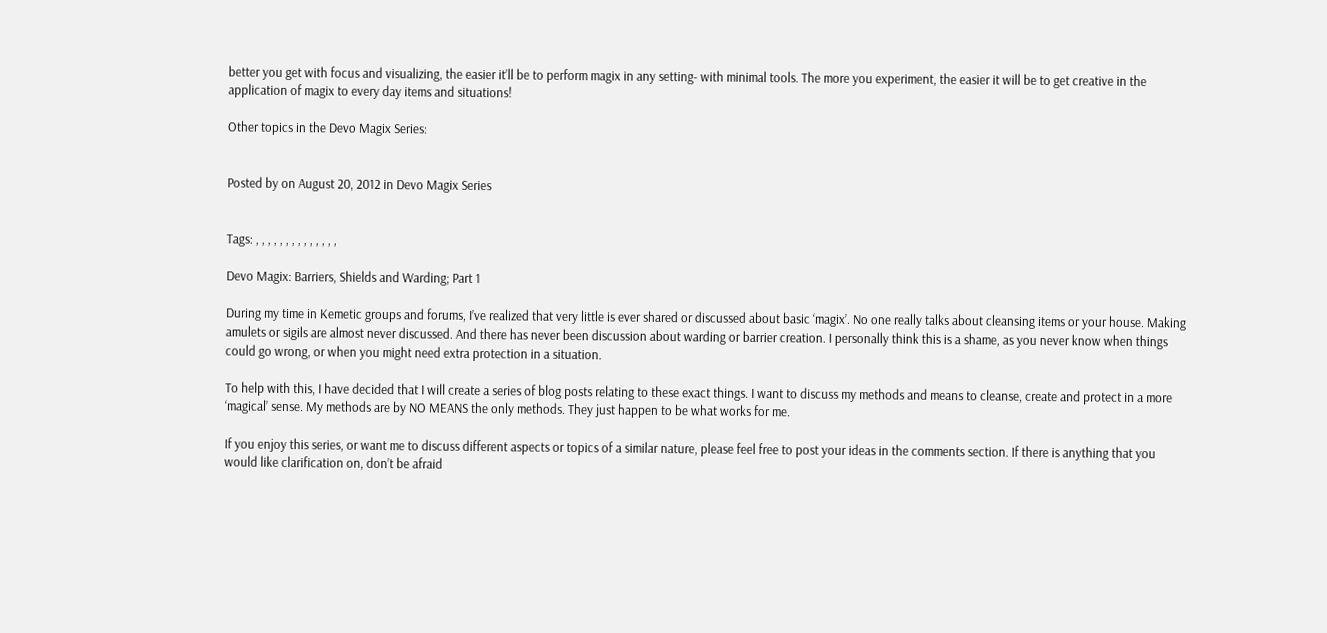better you get with focus and visualizing, the easier it’ll be to perform magix in any setting- with minimal tools. The more you experiment, the easier it will be to get creative in the application of magix to every day items and situations!

Other topics in the Devo Magix Series:


Posted by on August 20, 2012 in Devo Magix Series


Tags: , , , , , , , , , , , , , ,

Devo Magix: Barriers, Shields and Warding; Part 1

During my time in Kemetic groups and forums, I’ve realized that very little is ever shared or discussed about basic ‘magix’. No one really talks about cleansing items or your house. Making amulets or sigils are almost never discussed. And there has never been discussion about warding or barrier creation. I personally think this is a shame, as you never know when things could go wrong, or when you might need extra protection in a situation.

To help with this, I have decided that I will create a series of blog posts relating to these exact things. I want to discuss my methods and means to cleanse, create and protect in a more ‘magical’ sense. My methods are by NO MEANS the only methods. They just happen to be what works for me.

If you enjoy this series, or want me to discuss different aspects or topics of a similar nature, please feel free to post your ideas in the comments section. If there is anything that you would like clarification on, don’t be afraid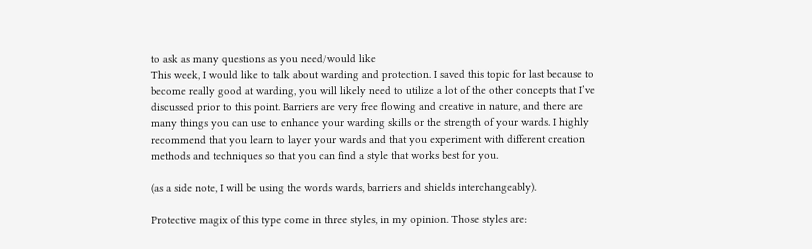to ask as many questions as you need/would like
This week, I would like to talk about warding and protection. I saved this topic for last because to become really good at warding, you will likely need to utilize a lot of the other concepts that I’ve discussed prior to this point. Barriers are very free flowing and creative in nature, and there are many things you can use to enhance your warding skills or the strength of your wards. I highly recommend that you learn to layer your wards and that you experiment with different creation methods and techniques so that you can find a style that works best for you.

(as a side note, I will be using the words wards, barriers and shields interchangeably).

Protective magix of this type come in three styles, in my opinion. Those styles are: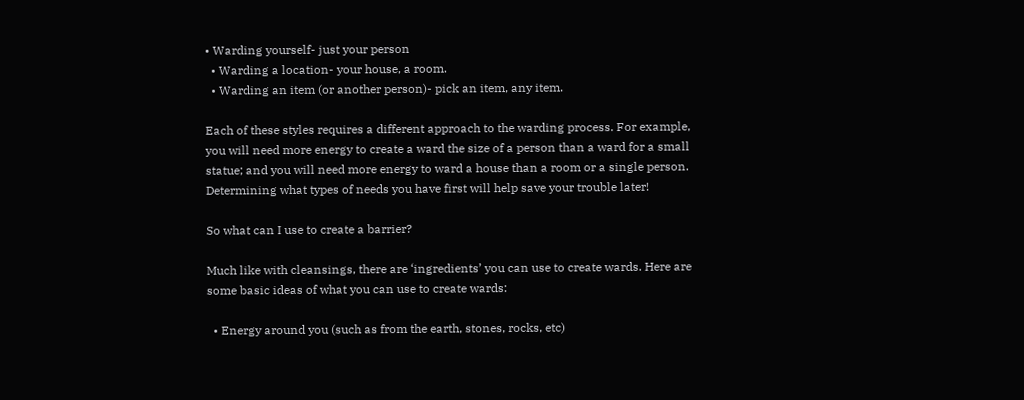• Warding yourself- just your person
  • Warding a location- your house, a room.
  • Warding an item (or another person)- pick an item, any item.

Each of these styles requires a different approach to the warding process. For example, you will need more energy to create a ward the size of a person than a ward for a small statue; and you will need more energy to ward a house than a room or a single person. Determining what types of needs you have first will help save your trouble later!

So what can I use to create a barrier?

Much like with cleansings, there are ‘ingredients’ you can use to create wards. Here are some basic ideas of what you can use to create wards:

  • Energy around you (such as from the earth, stones, rocks, etc)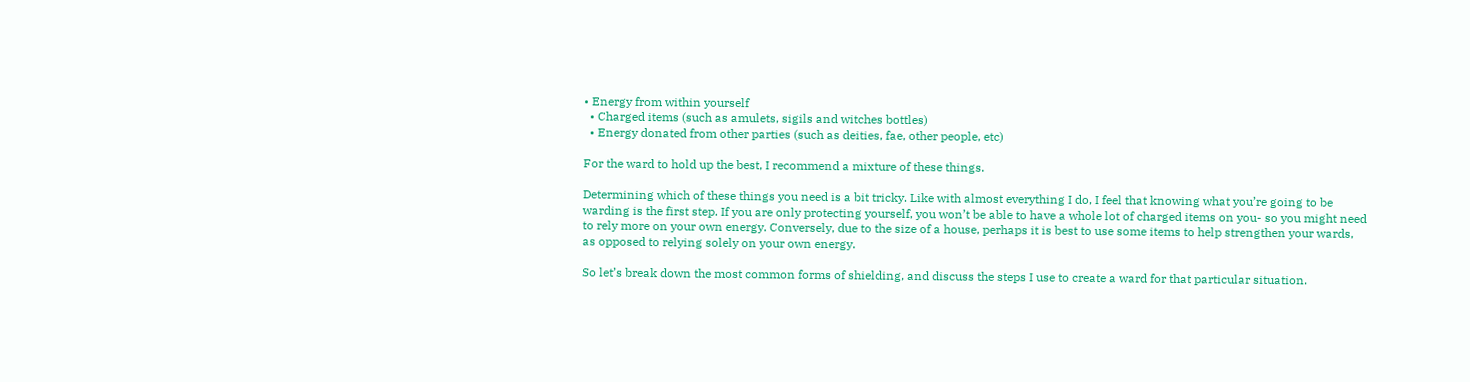• Energy from within yourself
  • Charged items (such as amulets, sigils and witches bottles)
  • Energy donated from other parties (such as deities, fae, other people, etc)

For the ward to hold up the best, I recommend a mixture of these things.

Determining which of these things you need is a bit tricky. Like with almost everything I do, I feel that knowing what you’re going to be warding is the first step. If you are only protecting yourself, you won’t be able to have a whole lot of charged items on you- so you might need to rely more on your own energy. Conversely, due to the size of a house, perhaps it is best to use some items to help strengthen your wards, as opposed to relying solely on your own energy.

So let’s break down the most common forms of shielding, and discuss the steps I use to create a ward for that particular situation.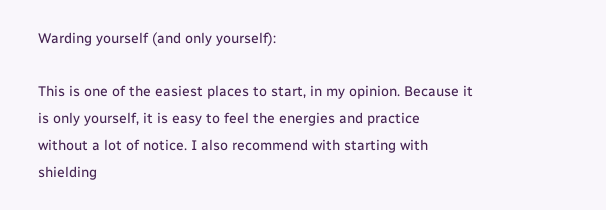Warding yourself (and only yourself):

This is one of the easiest places to start, in my opinion. Because it is only yourself, it is easy to feel the energies and practice without a lot of notice. I also recommend with starting with shielding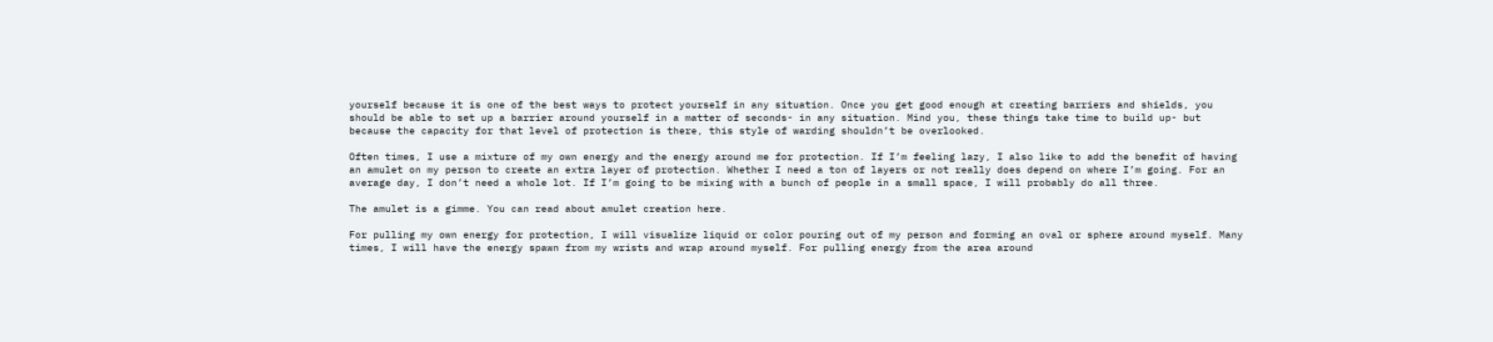yourself because it is one of the best ways to protect yourself in any situation. Once you get good enough at creating barriers and shields, you should be able to set up a barrier around yourself in a matter of seconds- in any situation. Mind you, these things take time to build up- but because the capacity for that level of protection is there, this style of warding shouldn’t be overlooked.

Often times, I use a mixture of my own energy and the energy around me for protection. If I’m feeling lazy, I also like to add the benefit of having an amulet on my person to create an extra layer of protection. Whether I need a ton of layers or not really does depend on where I’m going. For an average day, I don’t need a whole lot. If I’m going to be mixing with a bunch of people in a small space, I will probably do all three.

The amulet is a gimme. You can read about amulet creation here.

For pulling my own energy for protection, I will visualize liquid or color pouring out of my person and forming an oval or sphere around myself. Many times, I will have the energy spawn from my wrists and wrap around myself. For pulling energy from the area around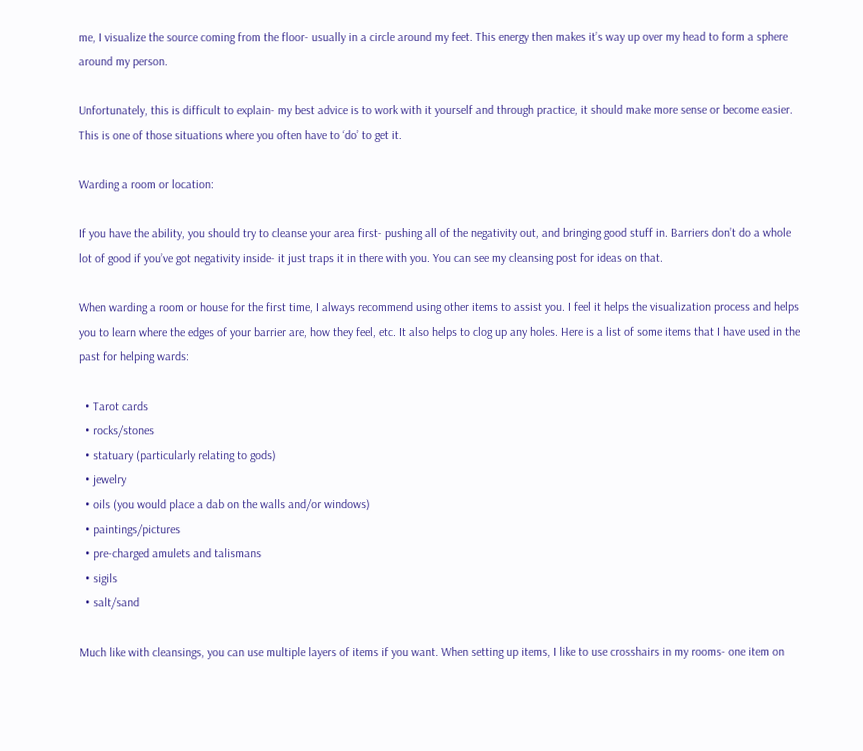me, I visualize the source coming from the floor- usually in a circle around my feet. This energy then makes it’s way up over my head to form a sphere around my person.

Unfortunately, this is difficult to explain- my best advice is to work with it yourself and through practice, it should make more sense or become easier. This is one of those situations where you often have to ‘do’ to get it.

Warding a room or location:

If you have the ability, you should try to cleanse your area first- pushing all of the negativity out, and bringing good stuff in. Barriers don’t do a whole lot of good if you’ve got negativity inside- it just traps it in there with you. You can see my cleansing post for ideas on that.

When warding a room or house for the first time, I always recommend using other items to assist you. I feel it helps the visualization process and helps you to learn where the edges of your barrier are, how they feel, etc. It also helps to clog up any holes. Here is a list of some items that I have used in the past for helping wards:

  • Tarot cards
  • rocks/stones
  • statuary (particularly relating to gods)
  • jewelry
  • oils (you would place a dab on the walls and/or windows)
  • paintings/pictures
  • pre-charged amulets and talismans
  • sigils
  • salt/sand

Much like with cleansings, you can use multiple layers of items if you want. When setting up items, I like to use crosshairs in my rooms- one item on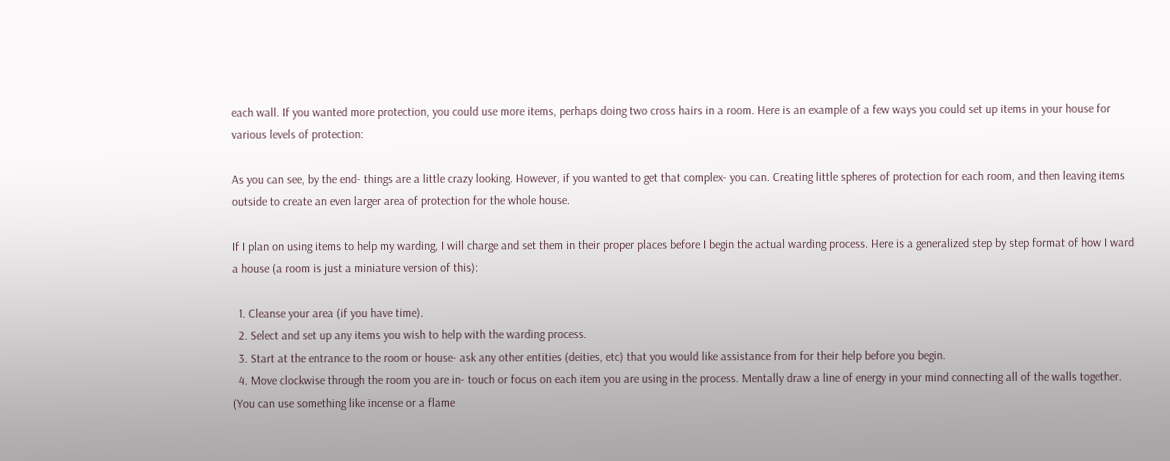each wall. If you wanted more protection, you could use more items, perhaps doing two cross hairs in a room. Here is an example of a few ways you could set up items in your house for various levels of protection:

As you can see, by the end- things are a little crazy looking. However, if you wanted to get that complex- you can. Creating little spheres of protection for each room, and then leaving items outside to create an even larger area of protection for the whole house.

If I plan on using items to help my warding, I will charge and set them in their proper places before I begin the actual warding process. Here is a generalized step by step format of how I ward a house (a room is just a miniature version of this):

  1. Cleanse your area (if you have time).
  2. Select and set up any items you wish to help with the warding process.
  3. Start at the entrance to the room or house- ask any other entities (deities, etc) that you would like assistance from for their help before you begin.
  4. Move clockwise through the room you are in- touch or focus on each item you are using in the process. Mentally draw a line of energy in your mind connecting all of the walls together. (You can use something like incense or a flame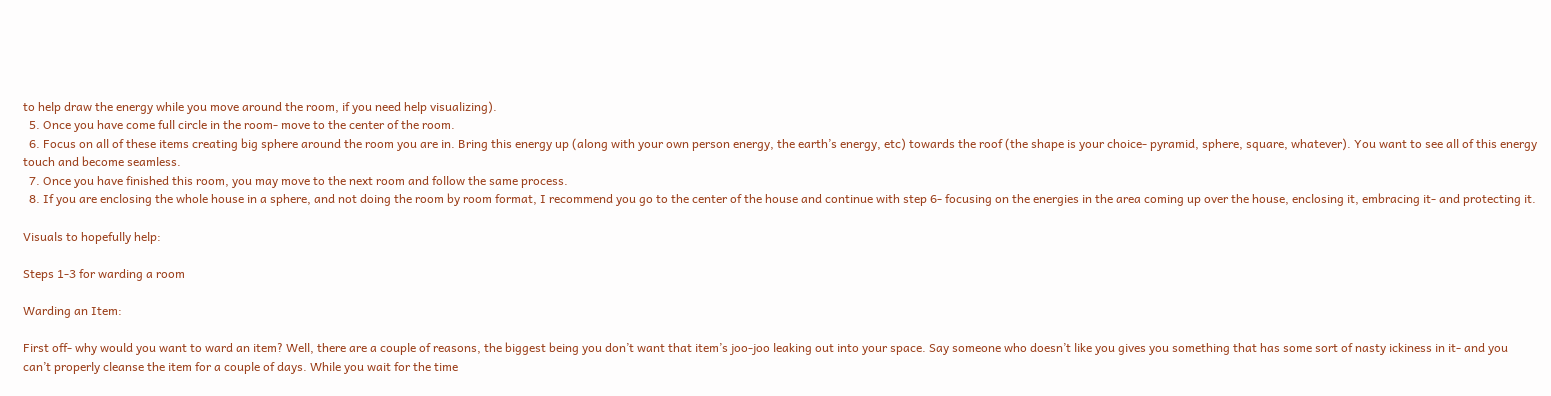to help draw the energy while you move around the room, if you need help visualizing).
  5. Once you have come full circle in the room- move to the center of the room.
  6. Focus on all of these items creating big sphere around the room you are in. Bring this energy up (along with your own person energy, the earth’s energy, etc) towards the roof (the shape is your choice- pyramid, sphere, square, whatever). You want to see all of this energy touch and become seamless.
  7. Once you have finished this room, you may move to the next room and follow the same process.
  8. If you are enclosing the whole house in a sphere, and not doing the room by room format, I recommend you go to the center of the house and continue with step 6- focusing on the energies in the area coming up over the house, enclosing it, embracing it- and protecting it.

Visuals to hopefully help:

Steps 1-3 for warding a room

Warding an Item:

First off- why would you want to ward an item? Well, there are a couple of reasons, the biggest being you don’t want that item’s joo-joo leaking out into your space. Say someone who doesn’t like you gives you something that has some sort of nasty ickiness in it- and you can’t properly cleanse the item for a couple of days. While you wait for the time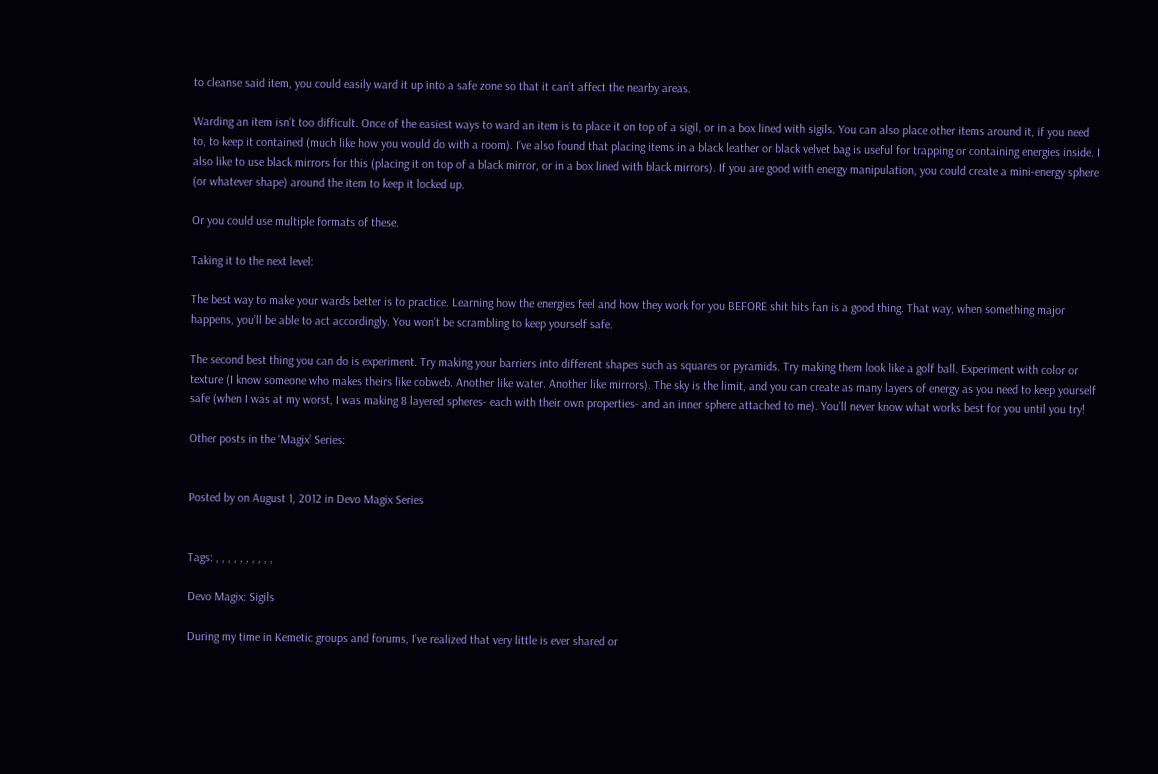to cleanse said item, you could easily ward it up into a safe zone so that it can’t affect the nearby areas.

Warding an item isn’t too difficult. Once of the easiest ways to ward an item is to place it on top of a sigil, or in a box lined with sigils. You can also place other items around it, if you need to, to keep it contained (much like how you would do with a room). I’ve also found that placing items in a black leather or black velvet bag is useful for trapping or containing energies inside. I also like to use black mirrors for this (placing it on top of a black mirror, or in a box lined with black mirrors). If you are good with energy manipulation, you could create a mini-energy sphere (or whatever shape) around the item to keep it locked up.

Or you could use multiple formats of these.

Taking it to the next level:

The best way to make your wards better is to practice. Learning how the energies feel and how they work for you BEFORE shit hits fan is a good thing. That way, when something major happens, you’ll be able to act accordingly. You won’t be scrambling to keep yourself safe.

The second best thing you can do is experiment. Try making your barriers into different shapes such as squares or pyramids. Try making them look like a golf ball. Experiment with color or texture (I know someone who makes theirs like cobweb. Another like water. Another like mirrors). The sky is the limit, and you can create as many layers of energy as you need to keep yourself safe (when I was at my worst, I was making 8 layered spheres- each with their own properties- and an inner sphere attached to me). You’ll never know what works best for you until you try!

Other posts in the ‘Magix’ Series:


Posted by on August 1, 2012 in Devo Magix Series


Tags: , , , , , , , , , ,

Devo Magix: Sigils

During my time in Kemetic groups and forums, I’ve realized that very little is ever shared or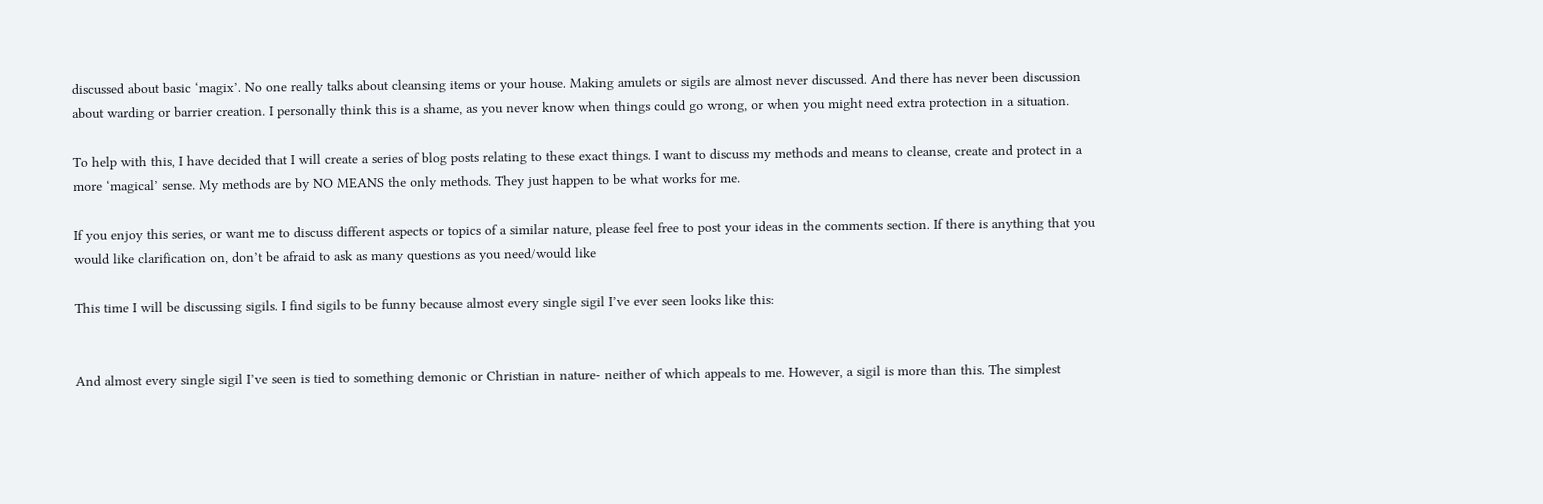discussed about basic ‘magix’. No one really talks about cleansing items or your house. Making amulets or sigils are almost never discussed. And there has never been discussion about warding or barrier creation. I personally think this is a shame, as you never know when things could go wrong, or when you might need extra protection in a situation.

To help with this, I have decided that I will create a series of blog posts relating to these exact things. I want to discuss my methods and means to cleanse, create and protect in a more ‘magical’ sense. My methods are by NO MEANS the only methods. They just happen to be what works for me.

If you enjoy this series, or want me to discuss different aspects or topics of a similar nature, please feel free to post your ideas in the comments section. If there is anything that you would like clarification on, don’t be afraid to ask as many questions as you need/would like

This time I will be discussing sigils. I find sigils to be funny because almost every single sigil I’ve ever seen looks like this:


And almost every single sigil I’ve seen is tied to something demonic or Christian in nature- neither of which appeals to me. However, a sigil is more than this. The simplest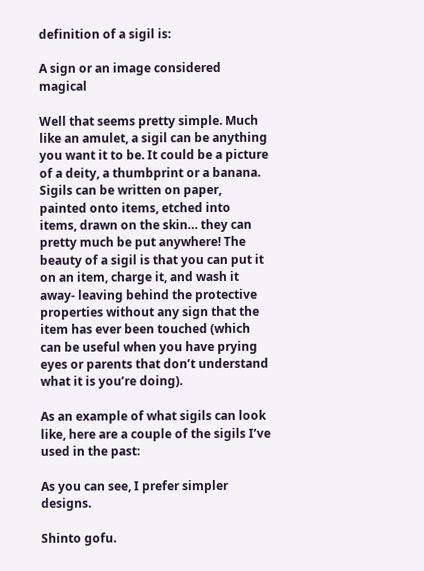definition of a sigil is:

A sign or an image considered magical

Well that seems pretty simple. Much like an amulet, a sigil can be anything you want it to be. It could be a picture of a deity, a thumbprint or a banana. Sigils can be written on paper, painted onto items, etched into items, drawn on the skin… they can pretty much be put anywhere! The beauty of a sigil is that you can put it on an item, charge it, and wash it away- leaving behind the protective properties without any sign that the item has ever been touched (which can be useful when you have prying eyes or parents that don’t understand what it is you’re doing).

As an example of what sigils can look like, here are a couple of the sigils I’ve used in the past:

As you can see, I prefer simpler designs.

Shinto gofu.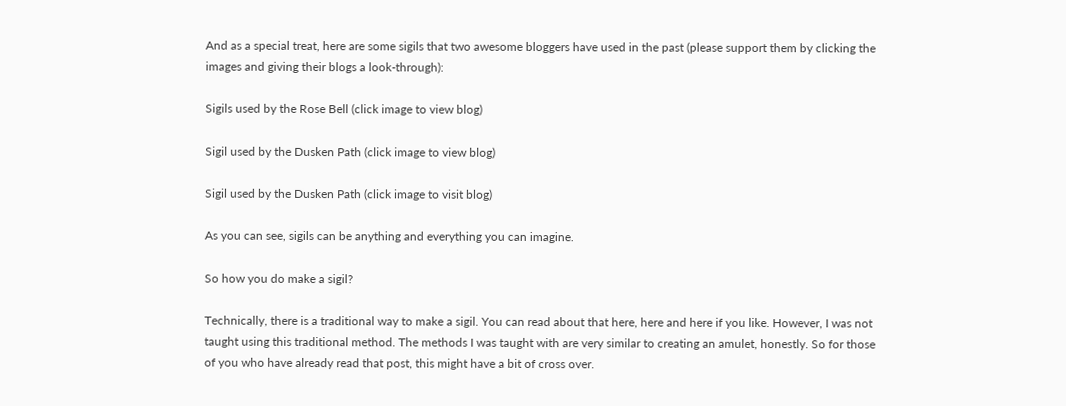And as a special treat, here are some sigils that two awesome bloggers have used in the past (please support them by clicking the images and giving their blogs a look-through):

Sigils used by the Rose Bell (click image to view blog)

Sigil used by the Dusken Path (click image to view blog)

Sigil used by the Dusken Path (click image to visit blog)

As you can see, sigils can be anything and everything you can imagine.

So how you do make a sigil?

Technically, there is a traditional way to make a sigil. You can read about that here, here and here if you like. However, I was not taught using this traditional method. The methods I was taught with are very similar to creating an amulet, honestly. So for those of you who have already read that post, this might have a bit of cross over.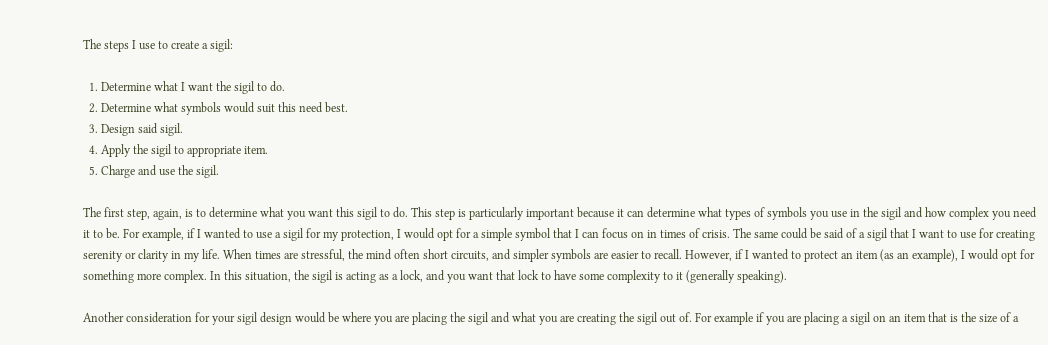The steps I use to create a sigil:

  1. Determine what I want the sigil to do.
  2. Determine what symbols would suit this need best.
  3. Design said sigil.
  4. Apply the sigil to appropriate item.
  5. Charge and use the sigil.

The first step, again, is to determine what you want this sigil to do. This step is particularly important because it can determine what types of symbols you use in the sigil and how complex you need it to be. For example, if I wanted to use a sigil for my protection, I would opt for a simple symbol that I can focus on in times of crisis. The same could be said of a sigil that I want to use for creating serenity or clarity in my life. When times are stressful, the mind often short circuits, and simpler symbols are easier to recall. However, if I wanted to protect an item (as an example), I would opt for something more complex. In this situation, the sigil is acting as a lock, and you want that lock to have some complexity to it (generally speaking).

Another consideration for your sigil design would be where you are placing the sigil and what you are creating the sigil out of. For example if you are placing a sigil on an item that is the size of a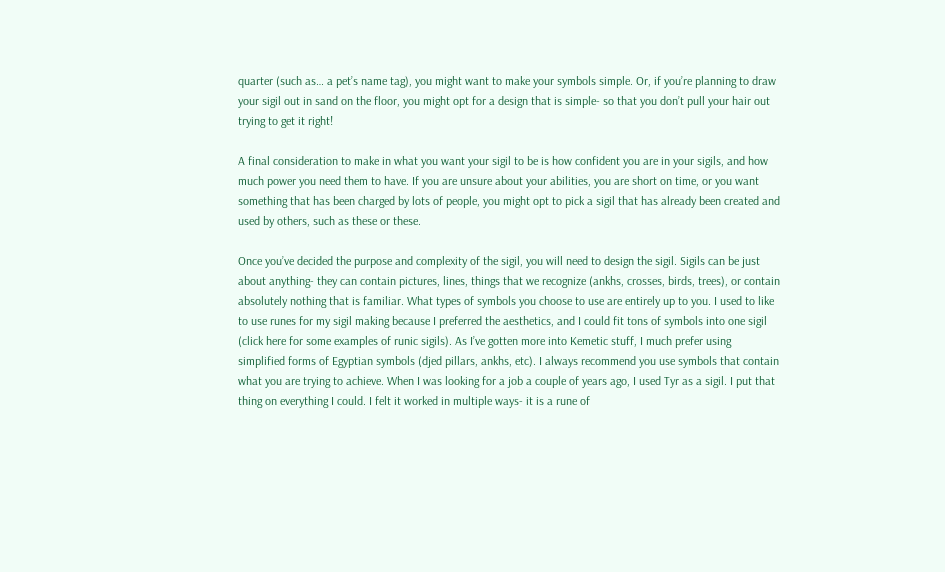quarter (such as… a pet’s name tag), you might want to make your symbols simple. Or, if you’re planning to draw your sigil out in sand on the floor, you might opt for a design that is simple- so that you don’t pull your hair out trying to get it right!

A final consideration to make in what you want your sigil to be is how confident you are in your sigils, and how much power you need them to have. If you are unsure about your abilities, you are short on time, or you want something that has been charged by lots of people, you might opt to pick a sigil that has already been created and used by others, such as these or these.

Once you’ve decided the purpose and complexity of the sigil, you will need to design the sigil. Sigils can be just about anything- they can contain pictures, lines, things that we recognize (ankhs, crosses, birds, trees), or contain absolutely nothing that is familiar. What types of symbols you choose to use are entirely up to you. I used to like to use runes for my sigil making because I preferred the aesthetics, and I could fit tons of symbols into one sigil (click here for some examples of runic sigils). As I’ve gotten more into Kemetic stuff, I much prefer using simplified forms of Egyptian symbols (djed pillars, ankhs, etc). I always recommend you use symbols that contain what you are trying to achieve. When I was looking for a job a couple of years ago, I used Tyr as a sigil. I put that thing on everything I could. I felt it worked in multiple ways- it is a rune of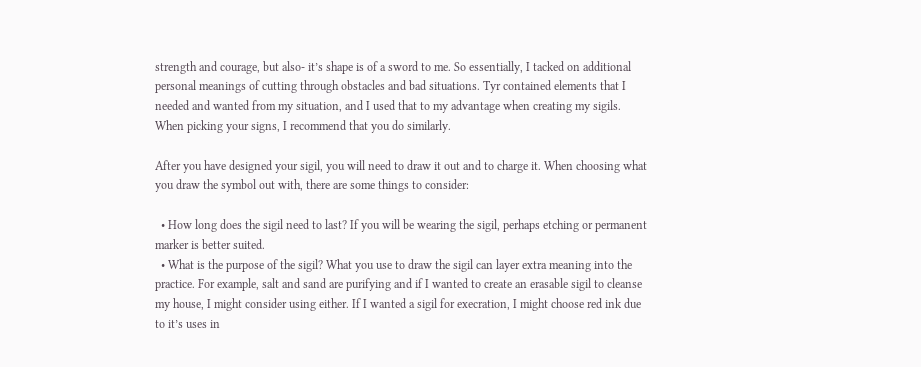strength and courage, but also- it’s shape is of a sword to me. So essentially, I tacked on additional personal meanings of cutting through obstacles and bad situations. Tyr contained elements that I needed and wanted from my situation, and I used that to my advantage when creating my sigils. When picking your signs, I recommend that you do similarly.

After you have designed your sigil, you will need to draw it out and to charge it. When choosing what you draw the symbol out with, there are some things to consider:

  • How long does the sigil need to last? If you will be wearing the sigil, perhaps etching or permanent marker is better suited.
  • What is the purpose of the sigil? What you use to draw the sigil can layer extra meaning into the practice. For example, salt and sand are purifying and if I wanted to create an erasable sigil to cleanse my house, I might consider using either. If I wanted a sigil for execration, I might choose red ink due to it’s uses in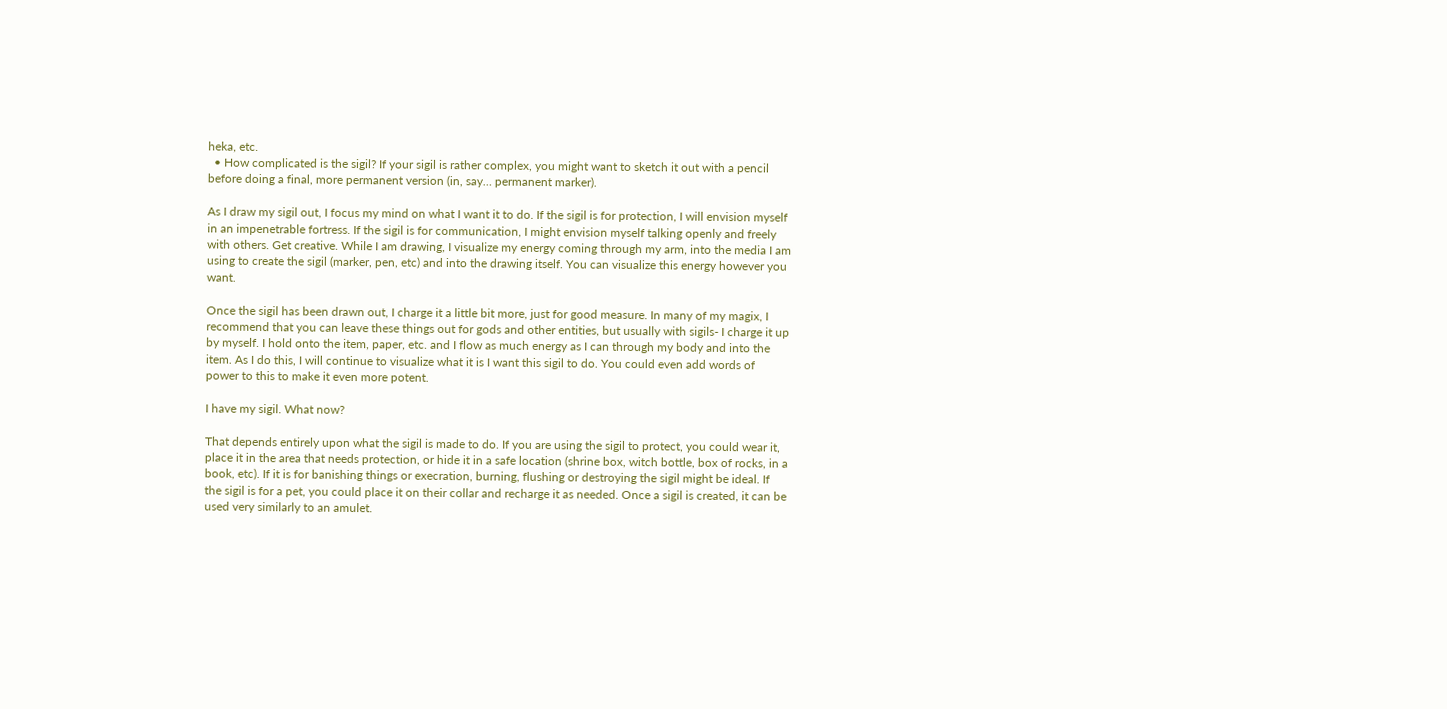heka, etc.
  • How complicated is the sigil? If your sigil is rather complex, you might want to sketch it out with a pencil before doing a final, more permanent version (in, say… permanent marker).

As I draw my sigil out, I focus my mind on what I want it to do. If the sigil is for protection, I will envision myself in an impenetrable fortress. If the sigil is for communication, I might envision myself talking openly and freely with others. Get creative. While I am drawing, I visualize my energy coming through my arm, into the media I am using to create the sigil (marker, pen, etc) and into the drawing itself. You can visualize this energy however you want.

Once the sigil has been drawn out, I charge it a little bit more, just for good measure. In many of my magix, I recommend that you can leave these things out for gods and other entities, but usually with sigils- I charge it up by myself. I hold onto the item, paper, etc. and I flow as much energy as I can through my body and into the item. As I do this, I will continue to visualize what it is I want this sigil to do. You could even add words of power to this to make it even more potent.

I have my sigil. What now?

That depends entirely upon what the sigil is made to do. If you are using the sigil to protect, you could wear it, place it in the area that needs protection, or hide it in a safe location (shrine box, witch bottle, box of rocks, in a book, etc). If it is for banishing things or execration, burning, flushing or destroying the sigil might be ideal. If the sigil is for a pet, you could place it on their collar and recharge it as needed. Once a sigil is created, it can be used very similarly to an amulet.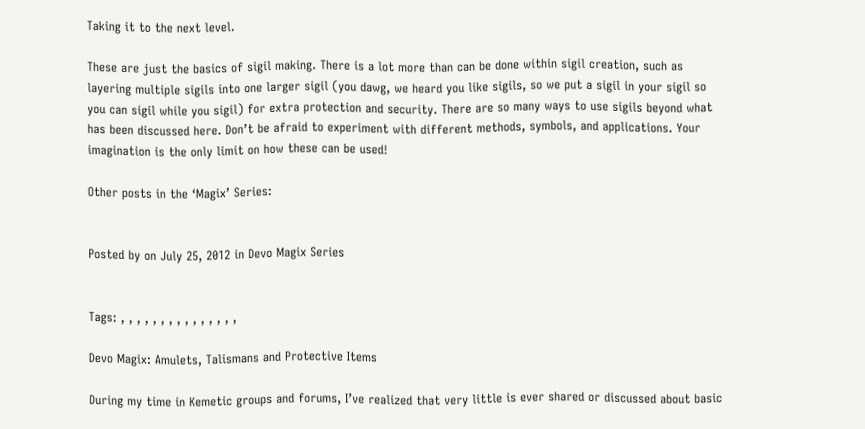Taking it to the next level.

These are just the basics of sigil making. There is a lot more than can be done within sigil creation, such as layering multiple sigils into one larger sigil (you dawg, we heard you like sigils, so we put a sigil in your sigil so you can sigil while you sigil) for extra protection and security. There are so many ways to use sigils beyond what has been discussed here. Don’t be afraid to experiment with different methods, symbols, and applications. Your imagination is the only limit on how these can be used!

Other posts in the ‘Magix’ Series:


Posted by on July 25, 2012 in Devo Magix Series


Tags: , , , , , , , , , , , , , , ,

Devo Magix: Amulets, Talismans and Protective Items

During my time in Kemetic groups and forums, I’ve realized that very little is ever shared or discussed about basic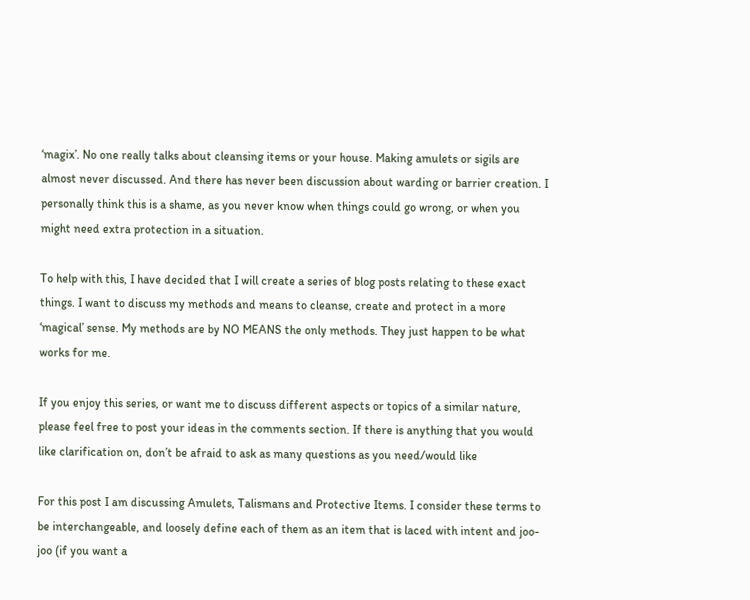‘magix’. No one really talks about cleansing items or your house. Making amulets or sigils are almost never discussed. And there has never been discussion about warding or barrier creation. I personally think this is a shame, as you never know when things could go wrong, or when you might need extra protection in a situation.

To help with this, I have decided that I will create a series of blog posts relating to these exact things. I want to discuss my methods and means to cleanse, create and protect in a more ‘magical’ sense. My methods are by NO MEANS the only methods. They just happen to be what works for me.

If you enjoy this series, or want me to discuss different aspects or topics of a similar nature, please feel free to post your ideas in the comments section. If there is anything that you would like clarification on, don’t be afraid to ask as many questions as you need/would like

For this post I am discussing Amulets, Talismans and Protective Items. I consider these terms to be interchangeable, and loosely define each of them as an item that is laced with intent and joo-joo (if you want a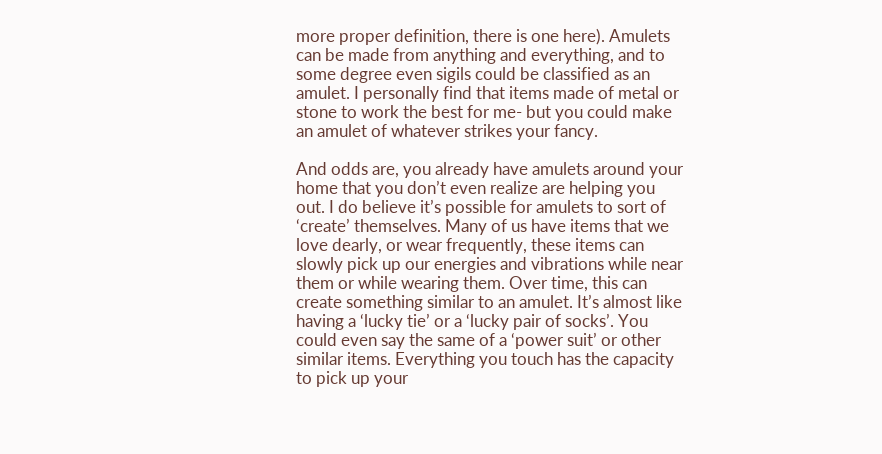more proper definition, there is one here). Amulets can be made from anything and everything, and to some degree even sigils could be classified as an amulet. I personally find that items made of metal or stone to work the best for me- but you could make an amulet of whatever strikes your fancy.

And odds are, you already have amulets around your home that you don’t even realize are helping you out. I do believe it’s possible for amulets to sort of ‘create’ themselves. Many of us have items that we love dearly, or wear frequently, these items can slowly pick up our energies and vibrations while near them or while wearing them. Over time, this can create something similar to an amulet. It’s almost like having a ‘lucky tie’ or a ‘lucky pair of socks’. You could even say the same of a ‘power suit’ or other similar items. Everything you touch has the capacity to pick up your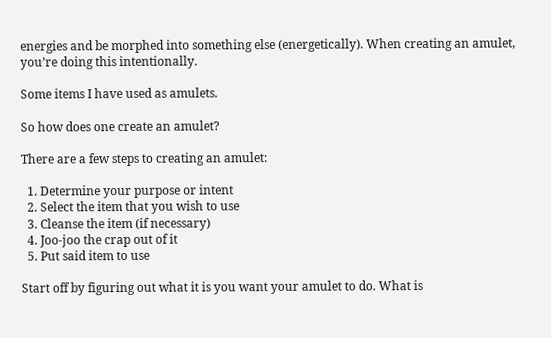energies and be morphed into something else (energetically). When creating an amulet, you’re doing this intentionally.

Some items I have used as amulets.

So how does one create an amulet?

There are a few steps to creating an amulet:

  1. Determine your purpose or intent
  2. Select the item that you wish to use
  3. Cleanse the item (if necessary)
  4. Joo-joo the crap out of it
  5. Put said item to use

Start off by figuring out what it is you want your amulet to do. What is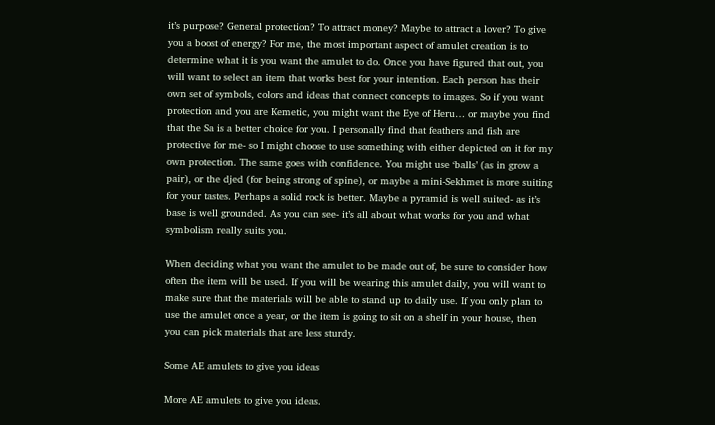it’s purpose? General protection? To attract money? Maybe to attract a lover? To give you a boost of energy? For me, the most important aspect of amulet creation is to determine what it is you want the amulet to do. Once you have figured that out, you will want to select an item that works best for your intention. Each person has their own set of symbols, colors and ideas that connect concepts to images. So if you want protection and you are Kemetic, you might want the Eye of Heru… or maybe you find that the Sa is a better choice for you. I personally find that feathers and fish are protective for me- so I might choose to use something with either depicted on it for my own protection. The same goes with confidence. You might use ‘balls’ (as in grow a pair), or the djed (for being strong of spine), or maybe a mini-Sekhmet is more suiting for your tastes. Perhaps a solid rock is better. Maybe a pyramid is well suited- as it’s base is well grounded. As you can see- it’s all about what works for you and what symbolism really suits you.

When deciding what you want the amulet to be made out of, be sure to consider how often the item will be used. If you will be wearing this amulet daily, you will want to make sure that the materials will be able to stand up to daily use. If you only plan to use the amulet once a year, or the item is going to sit on a shelf in your house, then you can pick materials that are less sturdy.

Some AE amulets to give you ideas

More AE amulets to give you ideas.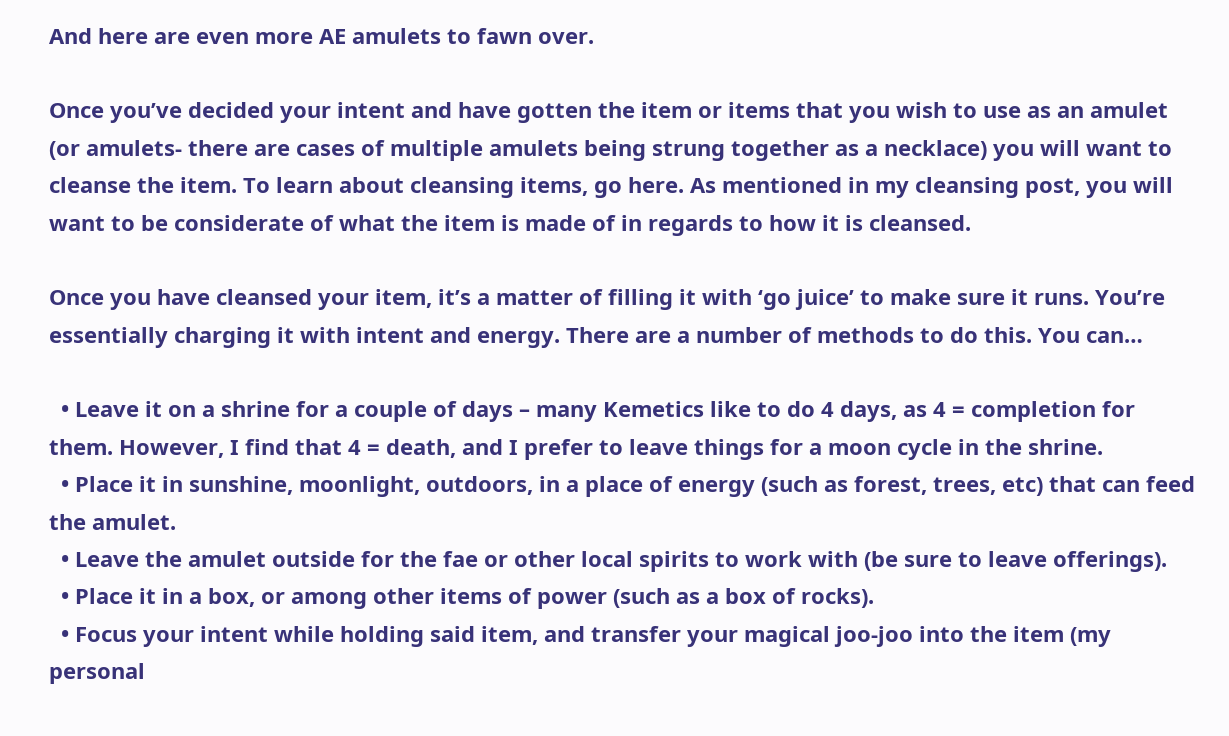And here are even more AE amulets to fawn over.

Once you’ve decided your intent and have gotten the item or items that you wish to use as an amulet (or amulets- there are cases of multiple amulets being strung together as a necklace) you will want to cleanse the item. To learn about cleansing items, go here. As mentioned in my cleansing post, you will want to be considerate of what the item is made of in regards to how it is cleansed.

Once you have cleansed your item, it’s a matter of filling it with ‘go juice’ to make sure it runs. You’re essentially charging it with intent and energy. There are a number of methods to do this. You can…

  • Leave it on a shrine for a couple of days – many Kemetics like to do 4 days, as 4 = completion for them. However, I find that 4 = death, and I prefer to leave things for a moon cycle in the shrine.
  • Place it in sunshine, moonlight, outdoors, in a place of energy (such as forest, trees, etc) that can feed the amulet.
  • Leave the amulet outside for the fae or other local spirits to work with (be sure to leave offerings).
  • Place it in a box, or among other items of power (such as a box of rocks).
  • Focus your intent while holding said item, and transfer your magical joo-joo into the item (my personal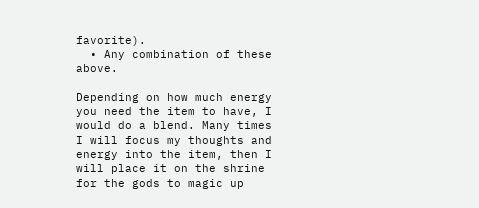favorite).
  • Any combination of these above.

Depending on how much energy you need the item to have, I would do a blend. Many times I will focus my thoughts and energy into the item, then I will place it on the shrine for the gods to magic up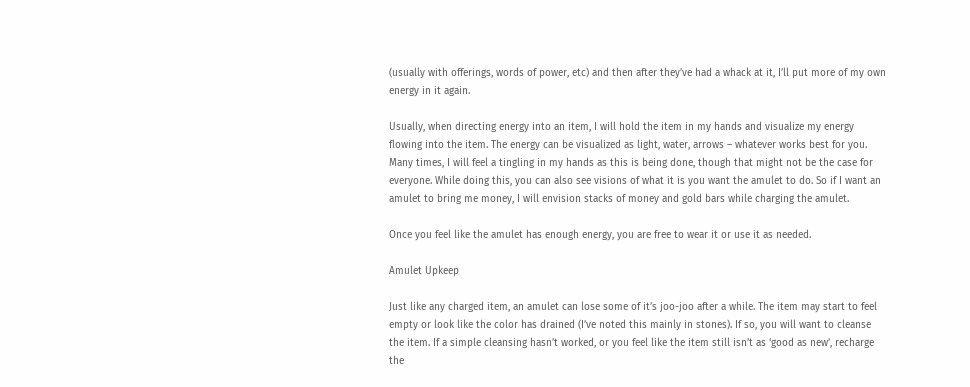(usually with offerings, words of power, etc) and then after they’ve had a whack at it, I’ll put more of my own energy in it again.

Usually, when directing energy into an item, I will hold the item in my hands and visualize my energy flowing into the item. The energy can be visualized as light, water, arrows – whatever works best for you. Many times, I will feel a tingling in my hands as this is being done, though that might not be the case for everyone. While doing this, you can also see visions of what it is you want the amulet to do. So if I want an amulet to bring me money, I will envision stacks of money and gold bars while charging the amulet.

Once you feel like the amulet has enough energy, you are free to wear it or use it as needed.

Amulet Upkeep

Just like any charged item, an amulet can lose some of it’s joo-joo after a while. The item may start to feel empty or look like the color has drained (I’ve noted this mainly in stones). If so, you will want to cleanse the item. If a simple cleansing hasn’t worked, or you feel like the item still isn’t as ‘good as new’, recharge the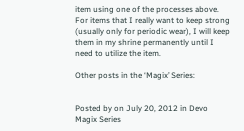item using one of the processes above. For items that I really want to keep strong (usually only for periodic wear), I will keep them in my shrine permanently until I need to utilize the item.

Other posts in the ‘Magix’ Series:


Posted by on July 20, 2012 in Devo Magix Series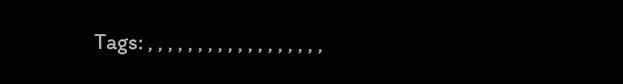Tags: , , , , , , , , , , , , , , , , , ,